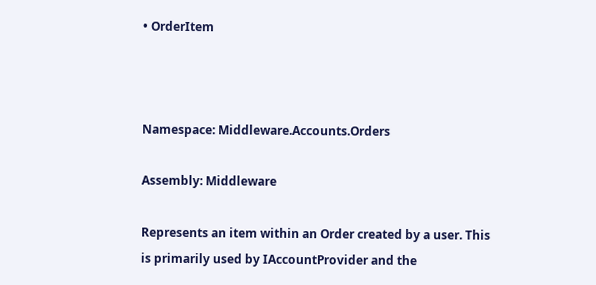• OrderItem



Namespace: Middleware.Accounts.Orders

Assembly: Middleware

Represents an item within an Order created by a user. This is primarily used by IAccountProvider and the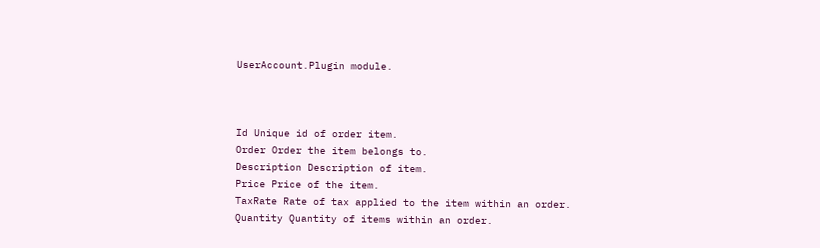UserAccount.Plugin module.



Id Unique id of order item.
Order Order the item belongs to.
Description Description of item.
Price Price of the item.
TaxRate Rate of tax applied to the item within an order.
Quantity Quantity of items within an order.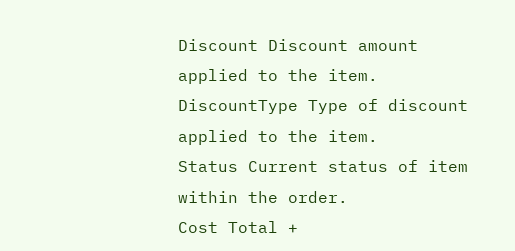Discount Discount amount applied to the item.
DiscountType Type of discount applied to the item.
Status Current status of item within the order.
Cost Total +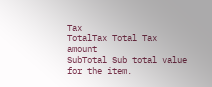Tax
TotalTax Total Tax amount
SubTotal Sub total value for the item.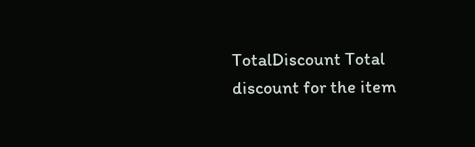TotalDiscount Total discount for the item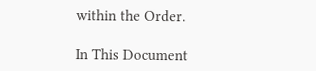within the Order.

In This Document